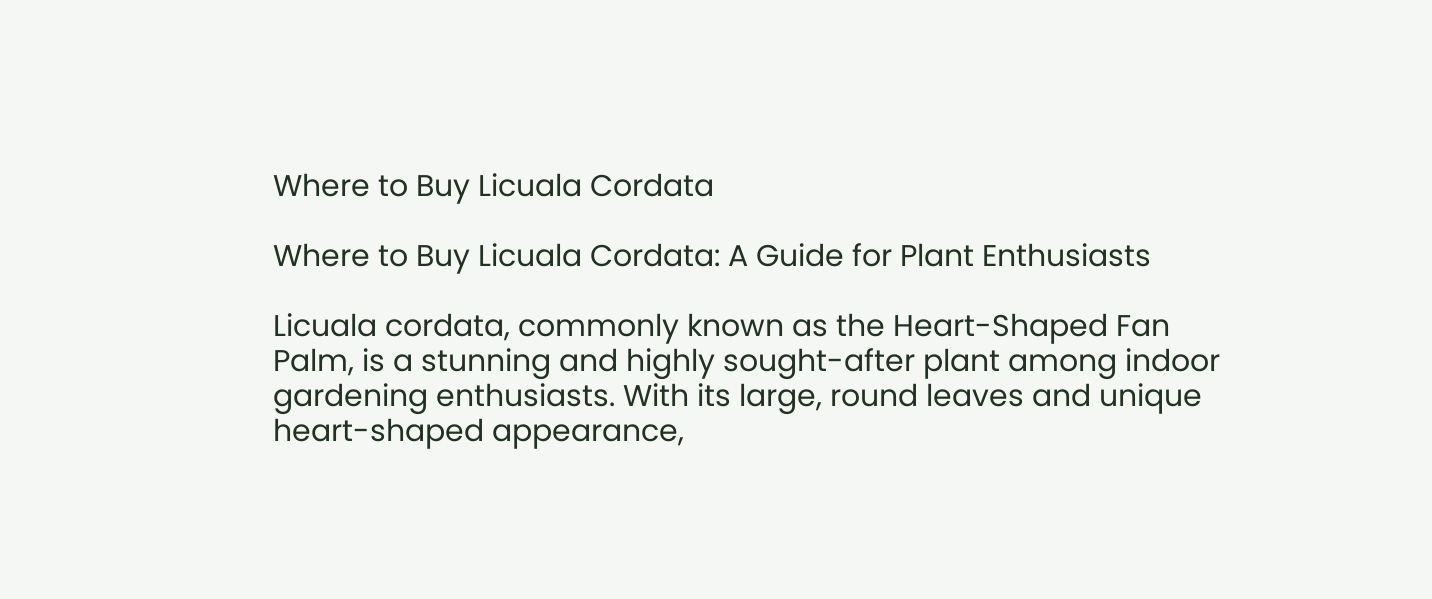Where to Buy Licuala Cordata

Where to Buy Licuala Cordata: A Guide for Plant Enthusiasts

Licuala cordata, commonly known as the Heart-Shaped Fan Palm, is a stunning and highly sought-after plant among indoor gardening enthusiasts. With its large, round leaves and unique heart-shaped appearance,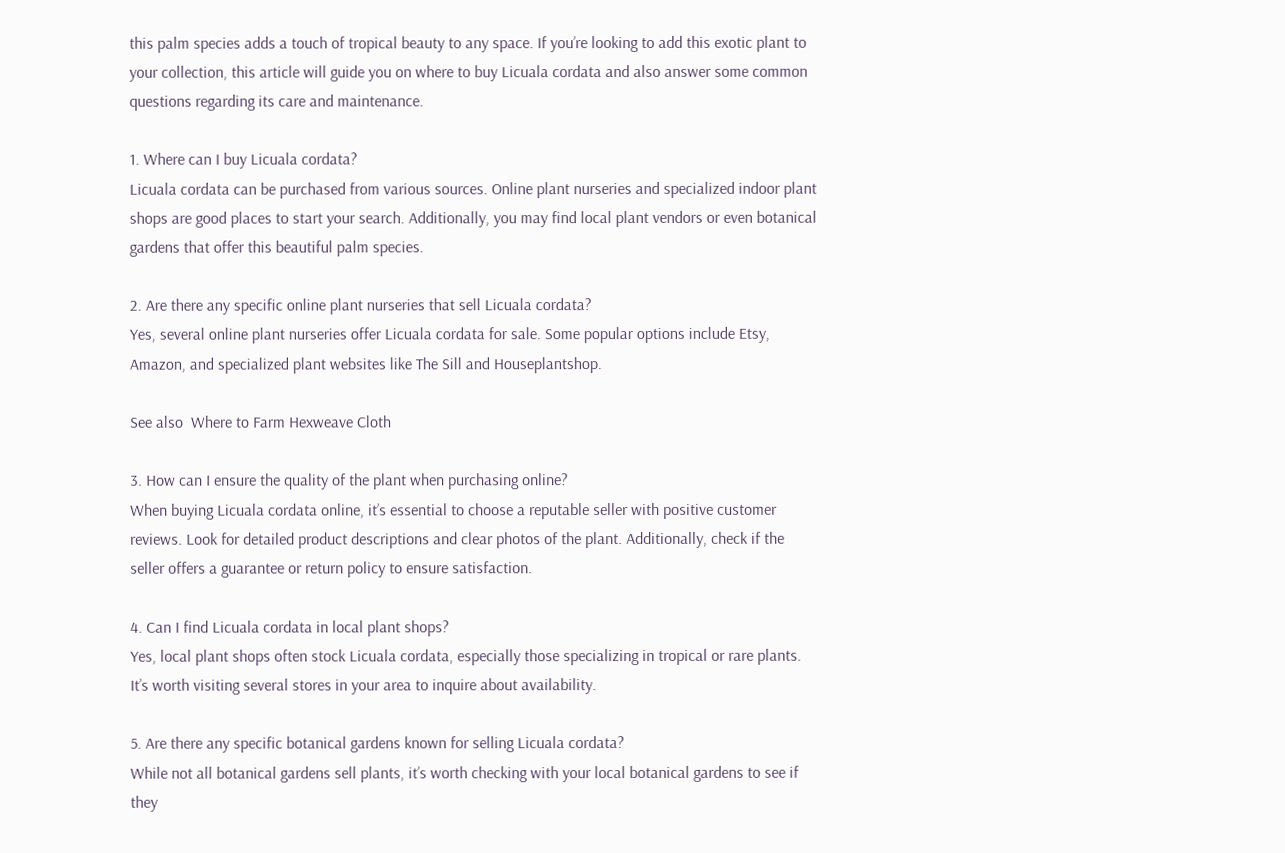this palm species adds a touch of tropical beauty to any space. If you’re looking to add this exotic plant to your collection, this article will guide you on where to buy Licuala cordata and also answer some common questions regarding its care and maintenance.

1. Where can I buy Licuala cordata?
Licuala cordata can be purchased from various sources. Online plant nurseries and specialized indoor plant shops are good places to start your search. Additionally, you may find local plant vendors or even botanical gardens that offer this beautiful palm species.

2. Are there any specific online plant nurseries that sell Licuala cordata?
Yes, several online plant nurseries offer Licuala cordata for sale. Some popular options include Etsy, Amazon, and specialized plant websites like The Sill and Houseplantshop.

See also  Where to Farm Hexweave Cloth

3. How can I ensure the quality of the plant when purchasing online?
When buying Licuala cordata online, it’s essential to choose a reputable seller with positive customer reviews. Look for detailed product descriptions and clear photos of the plant. Additionally, check if the seller offers a guarantee or return policy to ensure satisfaction.

4. Can I find Licuala cordata in local plant shops?
Yes, local plant shops often stock Licuala cordata, especially those specializing in tropical or rare plants. It’s worth visiting several stores in your area to inquire about availability.

5. Are there any specific botanical gardens known for selling Licuala cordata?
While not all botanical gardens sell plants, it’s worth checking with your local botanical gardens to see if they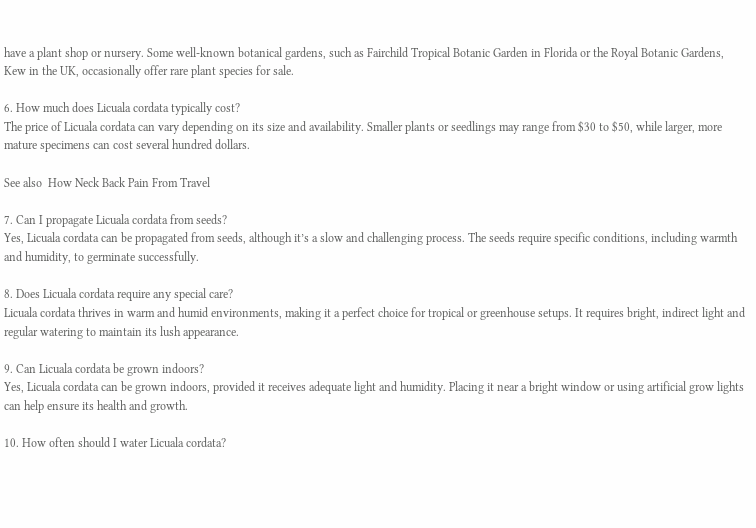have a plant shop or nursery. Some well-known botanical gardens, such as Fairchild Tropical Botanic Garden in Florida or the Royal Botanic Gardens, Kew in the UK, occasionally offer rare plant species for sale.

6. How much does Licuala cordata typically cost?
The price of Licuala cordata can vary depending on its size and availability. Smaller plants or seedlings may range from $30 to $50, while larger, more mature specimens can cost several hundred dollars.

See also  How Neck Back Pain From Travel

7. Can I propagate Licuala cordata from seeds?
Yes, Licuala cordata can be propagated from seeds, although it’s a slow and challenging process. The seeds require specific conditions, including warmth and humidity, to germinate successfully.

8. Does Licuala cordata require any special care?
Licuala cordata thrives in warm and humid environments, making it a perfect choice for tropical or greenhouse setups. It requires bright, indirect light and regular watering to maintain its lush appearance.

9. Can Licuala cordata be grown indoors?
Yes, Licuala cordata can be grown indoors, provided it receives adequate light and humidity. Placing it near a bright window or using artificial grow lights can help ensure its health and growth.

10. How often should I water Licuala cordata?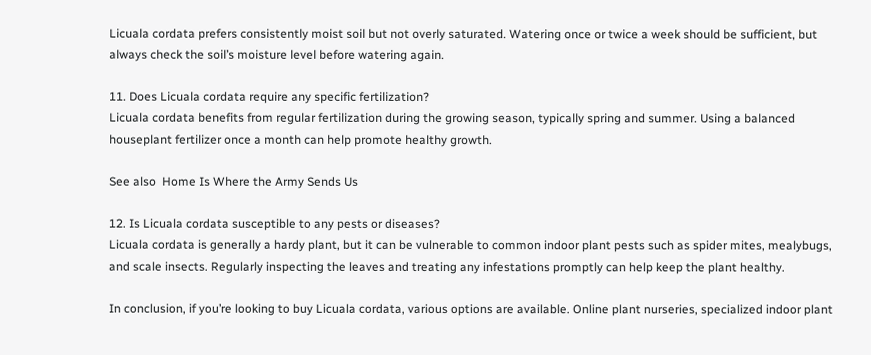Licuala cordata prefers consistently moist soil but not overly saturated. Watering once or twice a week should be sufficient, but always check the soil’s moisture level before watering again.

11. Does Licuala cordata require any specific fertilization?
Licuala cordata benefits from regular fertilization during the growing season, typically spring and summer. Using a balanced houseplant fertilizer once a month can help promote healthy growth.

See also  Home Is Where the Army Sends Us

12. Is Licuala cordata susceptible to any pests or diseases?
Licuala cordata is generally a hardy plant, but it can be vulnerable to common indoor plant pests such as spider mites, mealybugs, and scale insects. Regularly inspecting the leaves and treating any infestations promptly can help keep the plant healthy.

In conclusion, if you’re looking to buy Licuala cordata, various options are available. Online plant nurseries, specialized indoor plant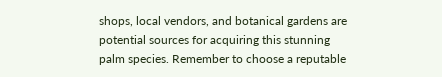shops, local vendors, and botanical gardens are potential sources for acquiring this stunning palm species. Remember to choose a reputable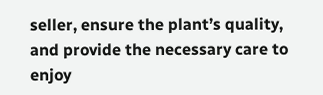seller, ensure the plant’s quality, and provide the necessary care to enjoy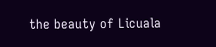the beauty of Licuala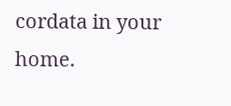cordata in your home.